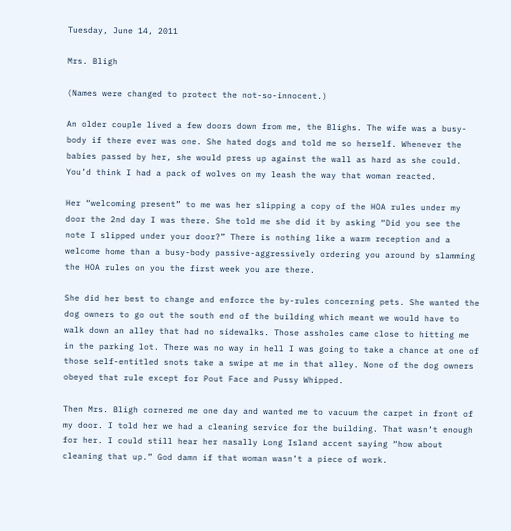Tuesday, June 14, 2011

Mrs. Bligh

(Names were changed to protect the not-so-innocent.)

An older couple lived a few doors down from me, the Blighs. The wife was a busy-body if there ever was one. She hated dogs and told me so herself. Whenever the babies passed by her, she would press up against the wall as hard as she could. You’d think I had a pack of wolves on my leash the way that woman reacted.

Her “welcoming present” to me was her slipping a copy of the HOA rules under my door the 2nd day I was there. She told me she did it by asking “Did you see the note I slipped under your door?” There is nothing like a warm reception and a welcome home than a busy-body passive-aggressively ordering you around by slamming the HOA rules on you the first week you are there.

She did her best to change and enforce the by-rules concerning pets. She wanted the dog owners to go out the south end of the building which meant we would have to walk down an alley that had no sidewalks. Those assholes came close to hitting me in the parking lot. There was no way in hell I was going to take a chance at one of those self-entitled snots take a swipe at me in that alley. None of the dog owners obeyed that rule except for Pout Face and Pussy Whipped.

Then Mrs. Bligh cornered me one day and wanted me to vacuum the carpet in front of my door. I told her we had a cleaning service for the building. That wasn’t enough for her. I could still hear her nasally Long Island accent saying “how about cleaning that up.” God damn if that woman wasn’t a piece of work.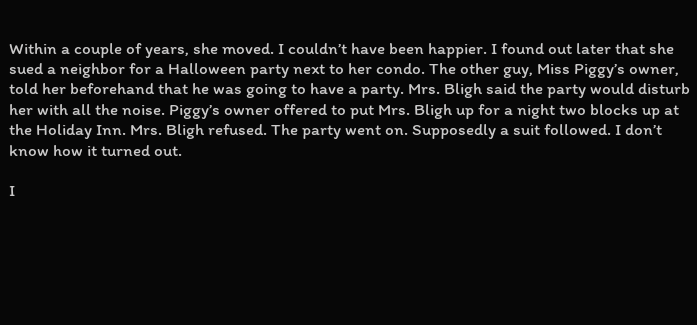Within a couple of years, she moved. I couldn’t have been happier. I found out later that she sued a neighbor for a Halloween party next to her condo. The other guy, Miss Piggy’s owner, told her beforehand that he was going to have a party. Mrs. Bligh said the party would disturb her with all the noise. Piggy’s owner offered to put Mrs. Bligh up for a night two blocks up at the Holiday Inn. Mrs. Bligh refused. The party went on. Supposedly a suit followed. I don’t know how it turned out.

I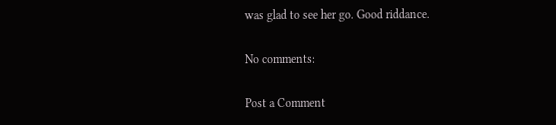was glad to see her go. Good riddance.

No comments:

Post a Comment